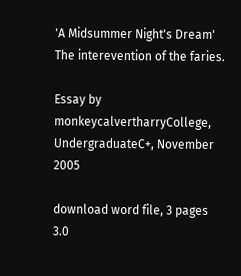'A Midsummer Night's Dream' The interevention of the faries.

Essay by monkeycalvertharryCollege, UndergraduateC+, November 2005

download word file, 3 pages 3.0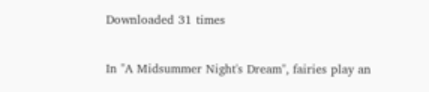Downloaded 31 times

In "A Midsummer Night's Dream", fairies play an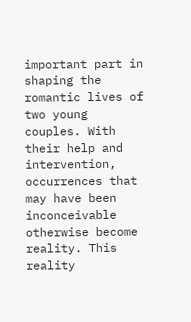important part in shaping the romantic lives of two young couples. With their help and intervention, occurrences that may have been inconceivable otherwise become reality. This reality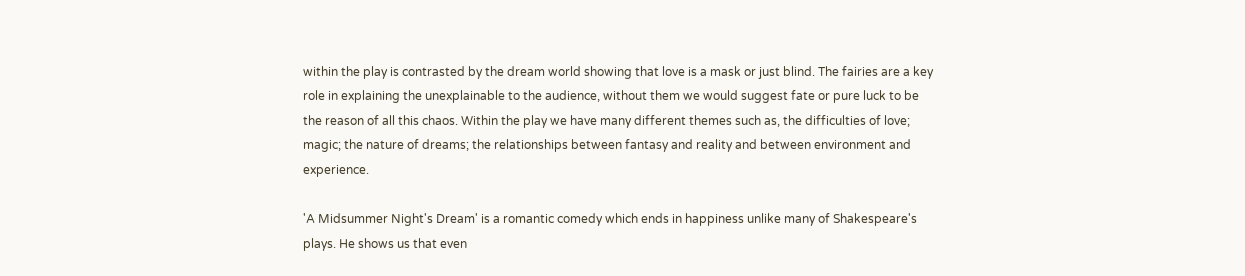within the play is contrasted by the dream world showing that love is a mask or just blind. The fairies are a key role in explaining the unexplainable to the audience, without them we would suggest fate or pure luck to be the reason of all this chaos. Within the play we have many different themes such as, the difficulties of love; magic; the nature of dreams; the relationships between fantasy and reality and between environment and experience.

'A Midsummer Night's Dream' is a romantic comedy which ends in happiness unlike many of Shakespeare's plays. He shows us that even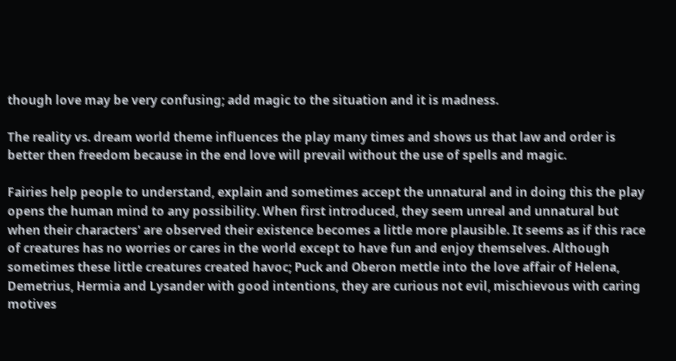though love may be very confusing; add magic to the situation and it is madness.

The reality vs. dream world theme influences the play many times and shows us that law and order is better then freedom because in the end love will prevail without the use of spells and magic.

Fairies help people to understand, explain and sometimes accept the unnatural and in doing this the play opens the human mind to any possibility. When first introduced, they seem unreal and unnatural but when their characters' are observed their existence becomes a little more plausible. It seems as if this race of creatures has no worries or cares in the world except to have fun and enjoy themselves. Although sometimes these little creatures created havoc; Puck and Oberon mettle into the love affair of Helena, Demetrius, Hermia and Lysander with good intentions, they are curious not evil, mischievous with caring motives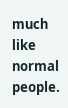much like normal people.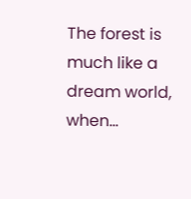The forest is much like a dream world, when...